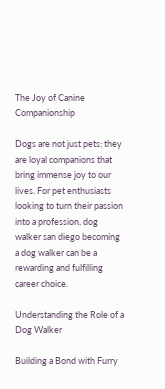The Joy of Canine Companionship

Dogs are not just pets; they are loyal companions that bring immense joy to our lives. For pet enthusiasts looking to turn their passion into a profession, dog walker san diego becoming a dog walker can be a rewarding and fulfilling career choice.

Understanding the Role of a Dog Walker

Building a Bond with Furry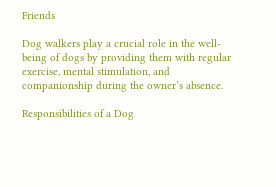Friends

Dog walkers play a crucial role in the well-being of dogs by providing them with regular exercise, mental stimulation, and companionship during the owner’s absence.

Responsibilities of a Dog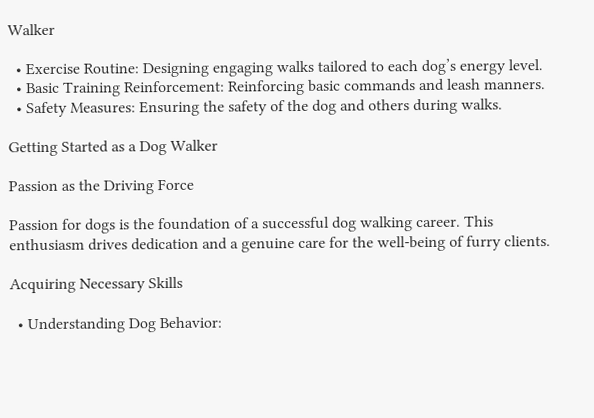Walker

  • Exercise Routine: Designing engaging walks tailored to each dog’s energy level.
  • Basic Training Reinforcement: Reinforcing basic commands and leash manners.
  • Safety Measures: Ensuring the safety of the dog and others during walks.

Getting Started as a Dog Walker

Passion as the Driving Force

Passion for dogs is the foundation of a successful dog walking career. This enthusiasm drives dedication and a genuine care for the well-being of furry clients.

Acquiring Necessary Skills

  • Understanding Dog Behavior: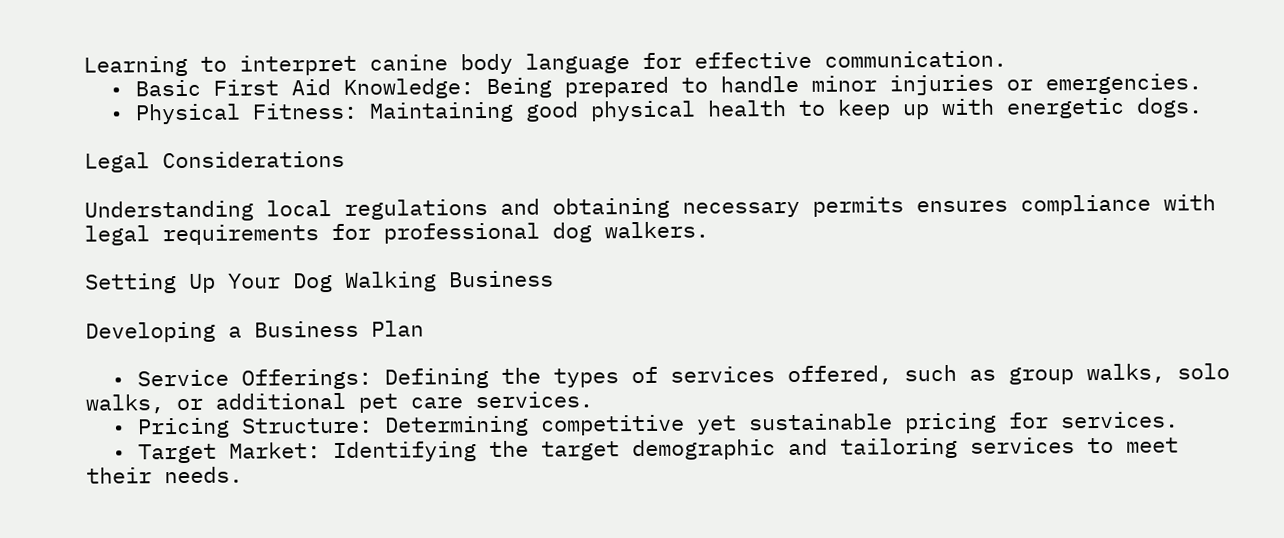Learning to interpret canine body language for effective communication.
  • Basic First Aid Knowledge: Being prepared to handle minor injuries or emergencies.
  • Physical Fitness: Maintaining good physical health to keep up with energetic dogs.

Legal Considerations

Understanding local regulations and obtaining necessary permits ensures compliance with legal requirements for professional dog walkers.

Setting Up Your Dog Walking Business

Developing a Business Plan

  • Service Offerings: Defining the types of services offered, such as group walks, solo walks, or additional pet care services.
  • Pricing Structure: Determining competitive yet sustainable pricing for services.
  • Target Market: Identifying the target demographic and tailoring services to meet their needs.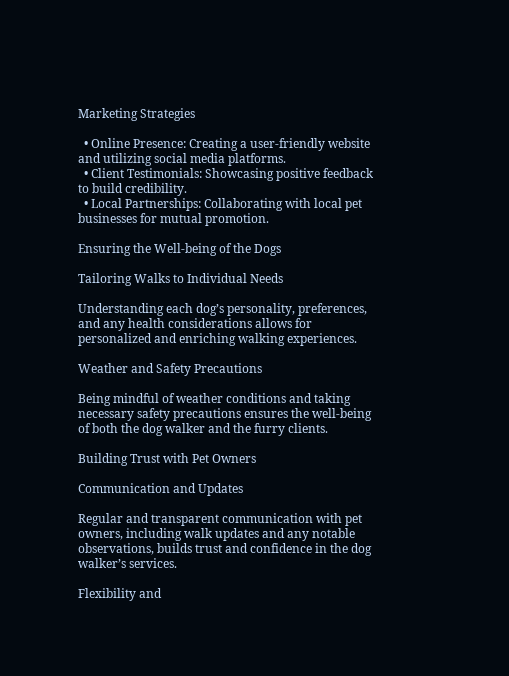Marketing Strategies

  • Online Presence: Creating a user-friendly website and utilizing social media platforms.
  • Client Testimonials: Showcasing positive feedback to build credibility.
  • Local Partnerships: Collaborating with local pet businesses for mutual promotion.

Ensuring the Well-being of the Dogs

Tailoring Walks to Individual Needs

Understanding each dog’s personality, preferences, and any health considerations allows for personalized and enriching walking experiences.

Weather and Safety Precautions

Being mindful of weather conditions and taking necessary safety precautions ensures the well-being of both the dog walker and the furry clients.

Building Trust with Pet Owners

Communication and Updates

Regular and transparent communication with pet owners, including walk updates and any notable observations, builds trust and confidence in the dog walker’s services.

Flexibility and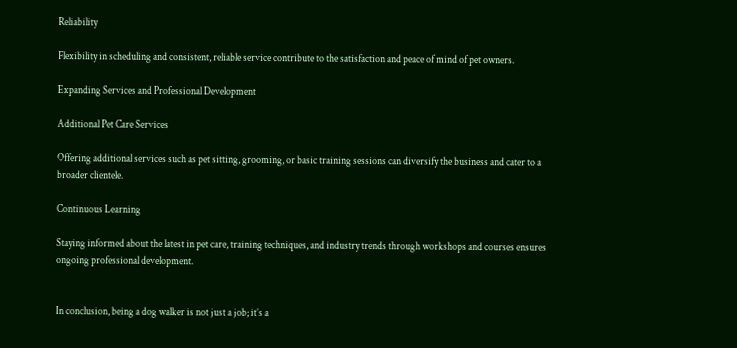Reliability

Flexibility in scheduling and consistent, reliable service contribute to the satisfaction and peace of mind of pet owners.

Expanding Services and Professional Development

Additional Pet Care Services

Offering additional services such as pet sitting, grooming, or basic training sessions can diversify the business and cater to a broader clientele.

Continuous Learning

Staying informed about the latest in pet care, training techniques, and industry trends through workshops and courses ensures ongoing professional development.


In conclusion, being a dog walker is not just a job; it’s a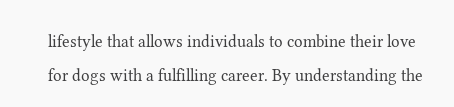lifestyle that allows individuals to combine their love for dogs with a fulfilling career. By understanding the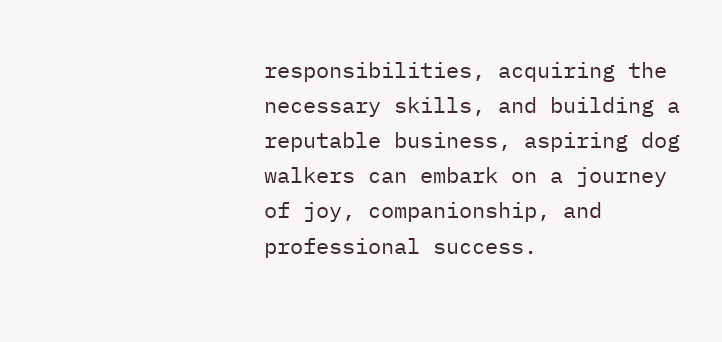responsibilities, acquiring the necessary skills, and building a reputable business, aspiring dog walkers can embark on a journey of joy, companionship, and professional success.